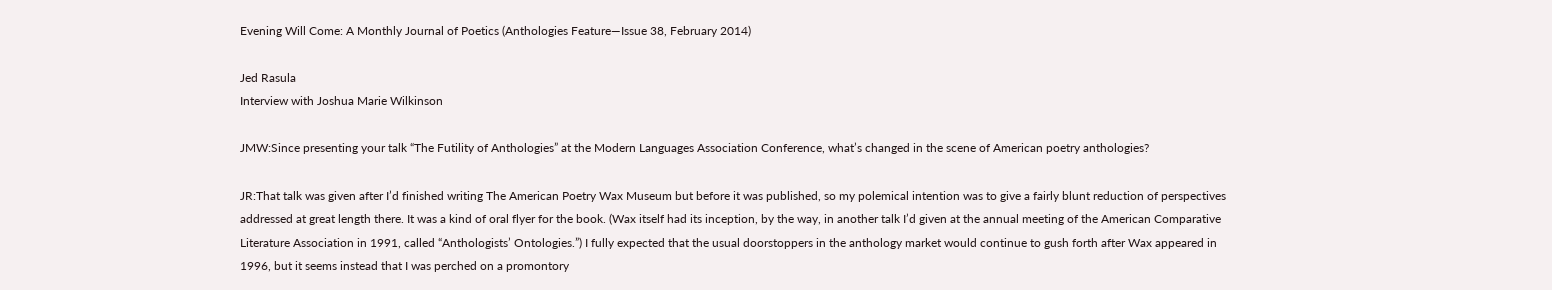Evening Will Come: A Monthly Journal of Poetics (Anthologies Feature—Issue 38, February 2014)

Jed Rasula
Interview with Joshua Marie Wilkinson

JMW:Since presenting your talk “The Futility of Anthologies” at the Modern Languages Association Conference, what’s changed in the scene of American poetry anthologies?

JR:That talk was given after I’d finished writing The American Poetry Wax Museum but before it was published, so my polemical intention was to give a fairly blunt reduction of perspectives addressed at great length there. It was a kind of oral flyer for the book. (Wax itself had its inception, by the way, in another talk I’d given at the annual meeting of the American Comparative Literature Association in 1991, called “Anthologists’ Ontologies.”) I fully expected that the usual doorstoppers in the anthology market would continue to gush forth after Wax appeared in 1996, but it seems instead that I was perched on a promontory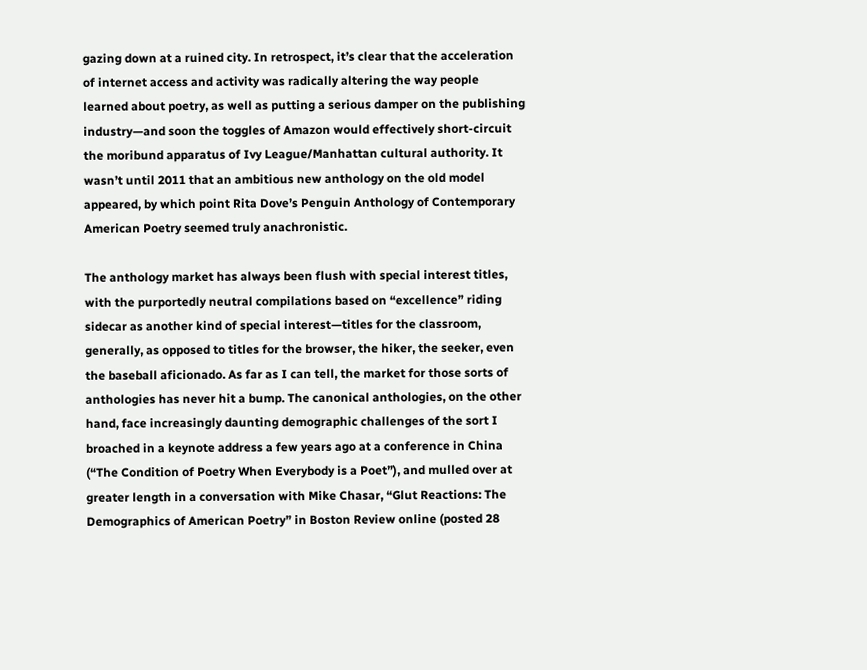gazing down at a ruined city. In retrospect, it’s clear that the acceleration of internet access and activity was radically altering the way people learned about poetry, as well as putting a serious damper on the publishing industry—and soon the toggles of Amazon would effectively short-circuit the moribund apparatus of Ivy League/Manhattan cultural authority. It wasn’t until 2011 that an ambitious new anthology on the old model appeared, by which point Rita Dove’s Penguin Anthology of Contemporary American Poetry seemed truly anachronistic.

The anthology market has always been flush with special interest titles, with the purportedly neutral compilations based on “excellence” riding sidecar as another kind of special interest—titles for the classroom, generally, as opposed to titles for the browser, the hiker, the seeker, even the baseball aficionado. As far as I can tell, the market for those sorts of anthologies has never hit a bump. The canonical anthologies, on the other hand, face increasingly daunting demographic challenges of the sort I broached in a keynote address a few years ago at a conference in China (“The Condition of Poetry When Everybody is a Poet”), and mulled over at greater length in a conversation with Mike Chasar, “Glut Reactions: The Demographics of American Poetry” in Boston Review online (posted 28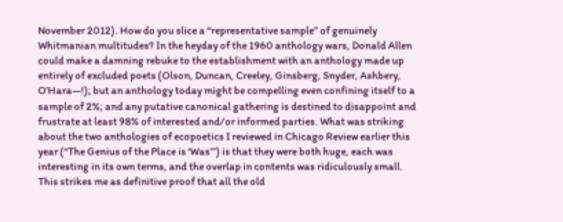November 2012). How do you slice a “representative sample” of genuinely Whitmanian multitudes? In the heyday of the 1960 anthology wars, Donald Allen could make a damning rebuke to the establishment with an anthology made up entirely of excluded poets (Olson, Duncan, Creeley, Ginsberg, Snyder, Ashbery, O’Hara—!); but an anthology today might be compelling even confining itself to a sample of 2%; and any putative canonical gathering is destined to disappoint and frustrate at least 98% of interested and/or informed parties. What was striking about the two anthologies of ecopoetics I reviewed in Chicago Review earlier this year (“The Genius of the Place is ‘Was’”) is that they were both huge, each was interesting in its own terms, and the overlap in contents was ridiculously small. This strikes me as definitive proof that all the old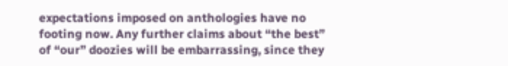expectations imposed on anthologies have no footing now. Any further claims about “the best” of “our” doozies will be embarrassing, since they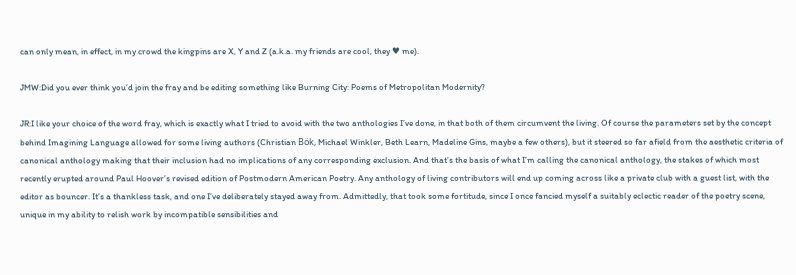can only mean, in effect, in my crowd the kingpins are X, Y and Z (a.k.a. my friends are cool, they ♥ me).

JMW:Did you ever think you’d join the fray and be editing something like Burning City: Poems of Metropolitan Modernity?

JR:I like your choice of the word fray, which is exactly what I tried to avoid with the two anthologies I’ve done, in that both of them circumvent the living. Of course the parameters set by the concept behind Imagining Language allowed for some living authors (Christian Bök, Michael Winkler, Beth Learn, Madeline Gins, maybe a few others), but it steered so far afield from the aesthetic criteria of canonical anthology making that their inclusion had no implications of any corresponding exclusion. And that’s the basis of what I’m calling the canonical anthology, the stakes of which most recently erupted around Paul Hoover’s revised edition of Postmodern American Poetry. Any anthology of living contributors will end up coming across like a private club with a guest list, with the editor as bouncer. It’s a thankless task, and one I’ve deliberately stayed away from. Admittedly, that took some fortitude, since I once fancied myself a suitably eclectic reader of the poetry scene, unique in my ability to relish work by incompatible sensibilities and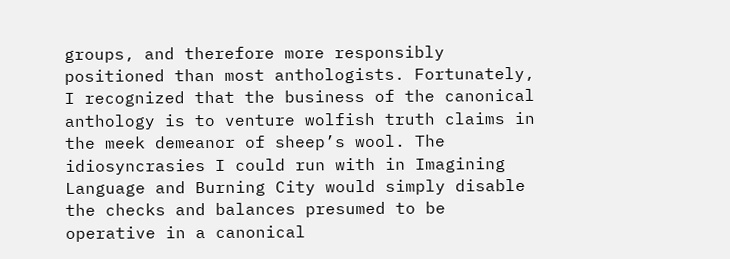groups, and therefore more responsibly positioned than most anthologists. Fortunately, I recognized that the business of the canonical anthology is to venture wolfish truth claims in the meek demeanor of sheep’s wool. The idiosyncrasies I could run with in Imagining Language and Burning City would simply disable the checks and balances presumed to be operative in a canonical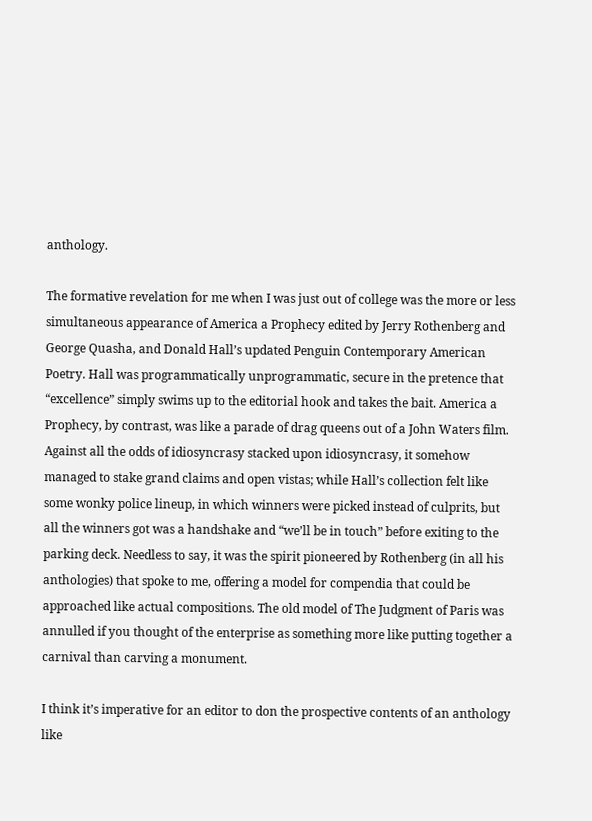anthology.

The formative revelation for me when I was just out of college was the more or less simultaneous appearance of America a Prophecy edited by Jerry Rothenberg and George Quasha, and Donald Hall’s updated Penguin Contemporary American Poetry. Hall was programmatically unprogrammatic, secure in the pretence that “excellence” simply swims up to the editorial hook and takes the bait. America a Prophecy, by contrast, was like a parade of drag queens out of a John Waters film. Against all the odds of idiosyncrasy stacked upon idiosyncrasy, it somehow managed to stake grand claims and open vistas; while Hall’s collection felt like some wonky police lineup, in which winners were picked instead of culprits, but all the winners got was a handshake and “we’ll be in touch” before exiting to the parking deck. Needless to say, it was the spirit pioneered by Rothenberg (in all his anthologies) that spoke to me, offering a model for compendia that could be approached like actual compositions. The old model of The Judgment of Paris was annulled if you thought of the enterprise as something more like putting together a carnival than carving a monument.

I think it’s imperative for an editor to don the prospective contents of an anthology like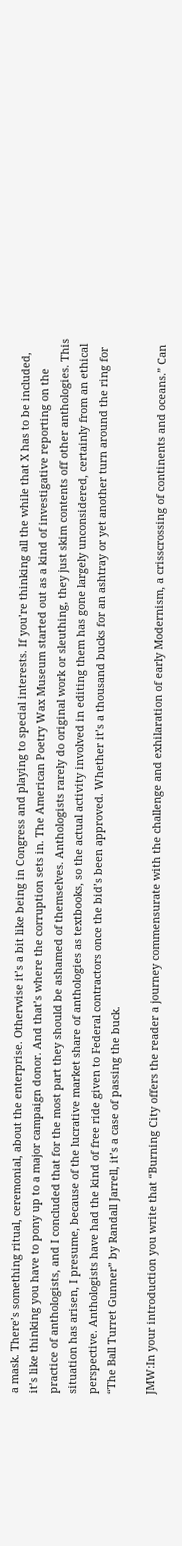a mask. There’s something ritual, ceremonial, about the enterprise. Otherwise it’s a bit like being in Congress and playing to special interests. If you’re thinking all the while that X has to be included, it’s like thinking you have to pony up to a major campaign donor. And that’s where the corruption sets in. The American Poetry Wax Museum started out as a kind of investigative reporting on the practice of anthologists, and I concluded that for the most part they should be ashamed of themselves. Anthologists rarely do original work or sleuthing, they just skim contents off other anthologies. This situation has arisen, I presume, because of the lucrative market share of anthologies as textbooks, so the actual activity involved in editing them has gone largely unconsidered, certainly from an ethical perspective. Anthologists have had the kind of free ride given to Federal contractors once the bid’s been approved. Whether it’s a thousand bucks for an ashtray or yet another turn around the ring for “The Ball Turret Gunner” by Randall Jarrell, it’s a case of passing the buck.

JMW:In your introduction you write that “Burning City offers the reader a journey commensurate with the challenge and exhilaration of early Modernism, a crisscrossing of continents and oceans.” Can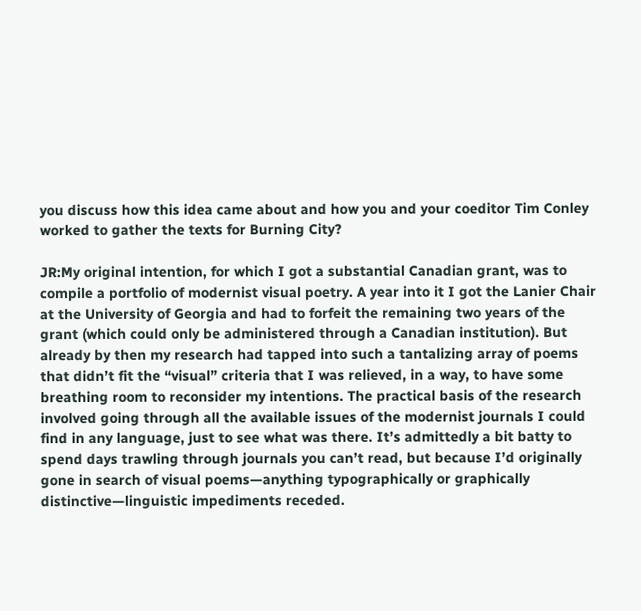you discuss how this idea came about and how you and your coeditor Tim Conley worked to gather the texts for Burning City?

JR:My original intention, for which I got a substantial Canadian grant, was to compile a portfolio of modernist visual poetry. A year into it I got the Lanier Chair at the University of Georgia and had to forfeit the remaining two years of the grant (which could only be administered through a Canadian institution). But already by then my research had tapped into such a tantalizing array of poems that didn’t fit the “visual” criteria that I was relieved, in a way, to have some breathing room to reconsider my intentions. The practical basis of the research involved going through all the available issues of the modernist journals I could find in any language, just to see what was there. It’s admittedly a bit batty to spend days trawling through journals you can’t read, but because I’d originally gone in search of visual poems—anything typographically or graphically distinctive—linguistic impediments receded.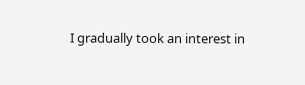I gradually took an interest in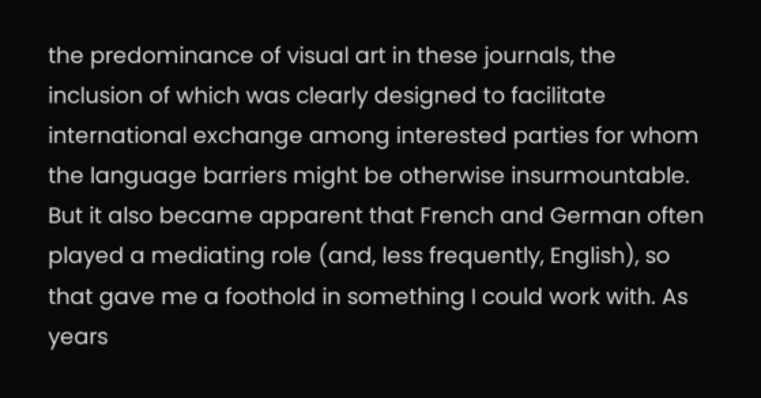the predominance of visual art in these journals, the inclusion of which was clearly designed to facilitate international exchange among interested parties for whom the language barriers might be otherwise insurmountable. But it also became apparent that French and German often played a mediating role (and, less frequently, English), so that gave me a foothold in something I could work with. As years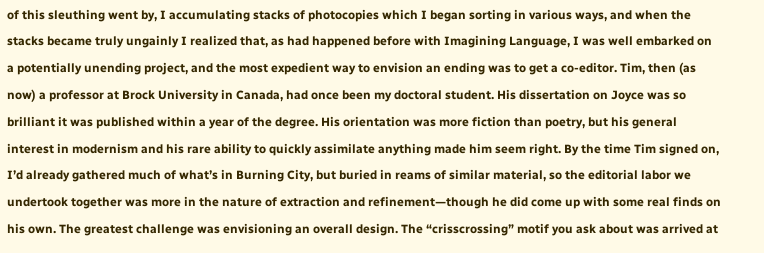of this sleuthing went by, I accumulating stacks of photocopies which I began sorting in various ways, and when the stacks became truly ungainly I realized that, as had happened before with Imagining Language, I was well embarked on a potentially unending project, and the most expedient way to envision an ending was to get a co-editor. Tim, then (as now) a professor at Brock University in Canada, had once been my doctoral student. His dissertation on Joyce was so brilliant it was published within a year of the degree. His orientation was more fiction than poetry, but his general interest in modernism and his rare ability to quickly assimilate anything made him seem right. By the time Tim signed on, I’d already gathered much of what’s in Burning City, but buried in reams of similar material, so the editorial labor we undertook together was more in the nature of extraction and refinement—though he did come up with some real finds on his own. The greatest challenge was envisioning an overall design. The “crisscrossing” motif you ask about was arrived at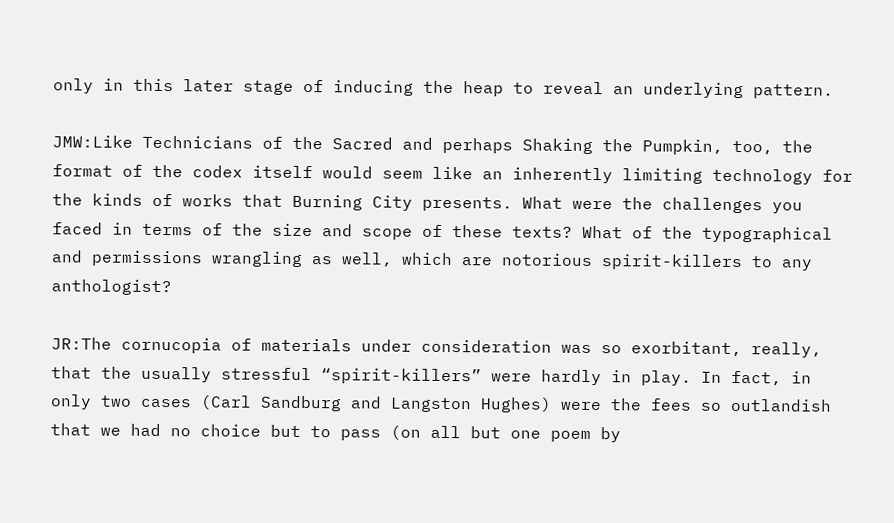only in this later stage of inducing the heap to reveal an underlying pattern.

JMW:Like Technicians of the Sacred and perhaps Shaking the Pumpkin, too, the format of the codex itself would seem like an inherently limiting technology for the kinds of works that Burning City presents. What were the challenges you faced in terms of the size and scope of these texts? What of the typographical and permissions wrangling as well, which are notorious spirit-killers to any anthologist?

JR:The cornucopia of materials under consideration was so exorbitant, really, that the usually stressful “spirit-killers” were hardly in play. In fact, in only two cases (Carl Sandburg and Langston Hughes) were the fees so outlandish that we had no choice but to pass (on all but one poem by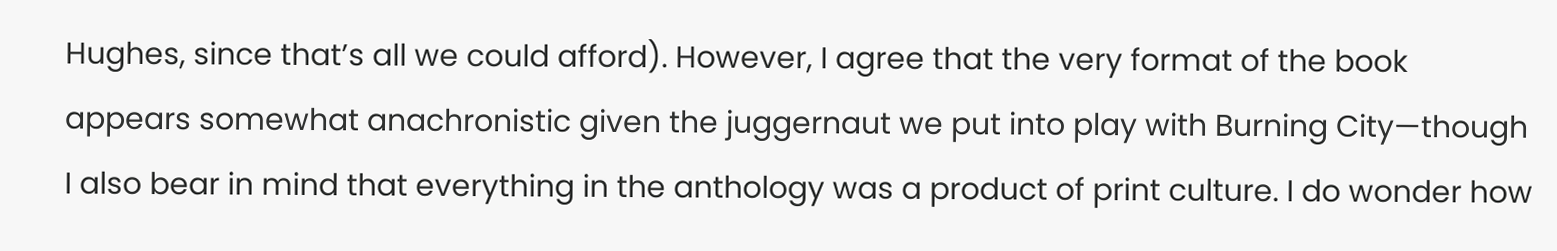Hughes, since that’s all we could afford). However, I agree that the very format of the book appears somewhat anachronistic given the juggernaut we put into play with Burning City—though I also bear in mind that everything in the anthology was a product of print culture. I do wonder how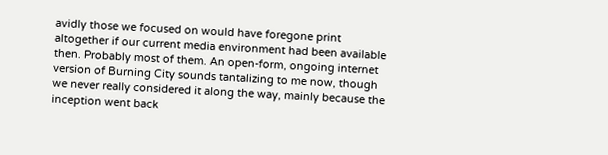avidly those we focused on would have foregone print altogether if our current media environment had been available then. Probably most of them. An open-form, ongoing internet version of Burning City sounds tantalizing to me now, though we never really considered it along the way, mainly because the inception went back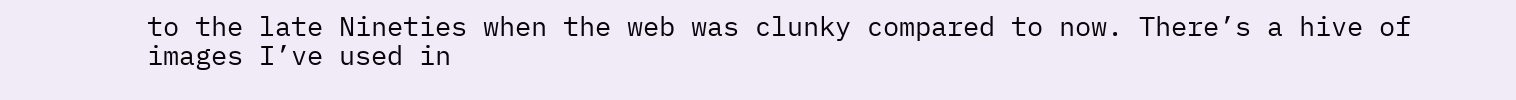to the late Nineties when the web was clunky compared to now. There’s a hive of images I’ve used in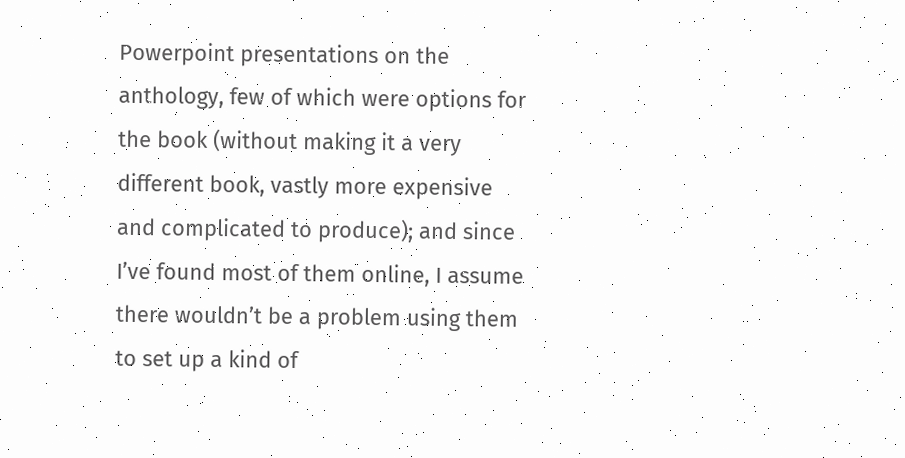Powerpoint presentations on the anthology, few of which were options for the book (without making it a very different book, vastly more expensive and complicated to produce); and since I’ve found most of them online, I assume there wouldn’t be a problem using them to set up a kind of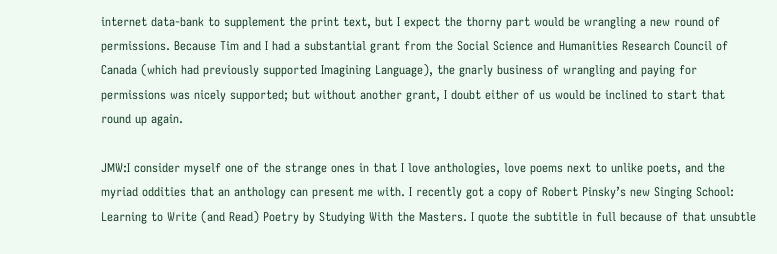internet data-bank to supplement the print text, but I expect the thorny part would be wrangling a new round of permissions. Because Tim and I had a substantial grant from the Social Science and Humanities Research Council of Canada (which had previously supported Imagining Language), the gnarly business of wrangling and paying for permissions was nicely supported; but without another grant, I doubt either of us would be inclined to start that round up again.

JMW:I consider myself one of the strange ones in that I love anthologies, love poems next to unlike poets, and the myriad oddities that an anthology can present me with. I recently got a copy of Robert Pinsky’s new Singing School: Learning to Write (and Read) Poetry by Studying With the Masters. I quote the subtitle in full because of that unsubtle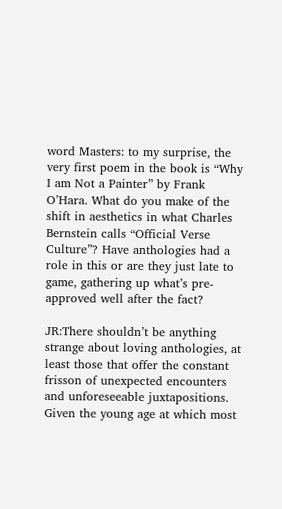word Masters: to my surprise, the very first poem in the book is “Why I am Not a Painter” by Frank O’Hara. What do you make of the shift in aesthetics in what Charles Bernstein calls “Official Verse Culture”? Have anthologies had a role in this or are they just late to game, gathering up what’s pre-approved well after the fact?

JR:There shouldn’t be anything strange about loving anthologies, at least those that offer the constant frisson of unexpected encounters and unforeseeable juxtapositions. Given the young age at which most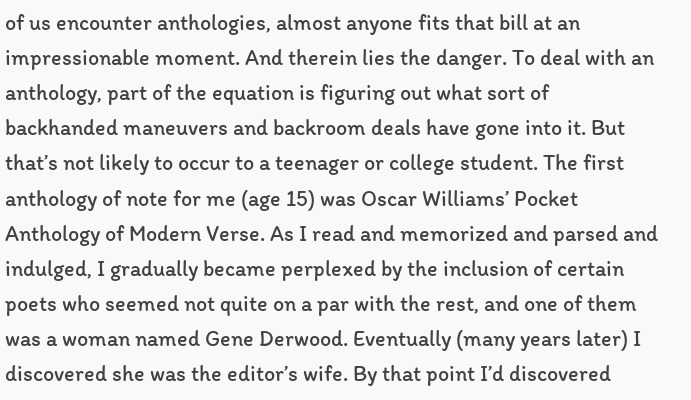of us encounter anthologies, almost anyone fits that bill at an impressionable moment. And therein lies the danger. To deal with an anthology, part of the equation is figuring out what sort of backhanded maneuvers and backroom deals have gone into it. But that’s not likely to occur to a teenager or college student. The first anthology of note for me (age 15) was Oscar Williams’ Pocket Anthology of Modern Verse. As I read and memorized and parsed and indulged, I gradually became perplexed by the inclusion of certain poets who seemed not quite on a par with the rest, and one of them was a woman named Gene Derwood. Eventually (many years later) I discovered she was the editor’s wife. By that point I’d discovered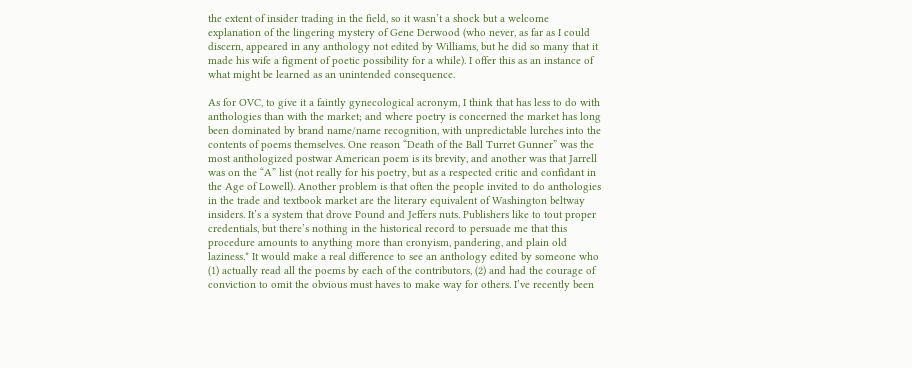the extent of insider trading in the field, so it wasn’t a shock but a welcome explanation of the lingering mystery of Gene Derwood (who never, as far as I could discern, appeared in any anthology not edited by Williams, but he did so many that it made his wife a figment of poetic possibility for a while). I offer this as an instance of what might be learned as an unintended consequence.

As for OVC, to give it a faintly gynecological acronym, I think that has less to do with anthologies than with the market; and where poetry is concerned the market has long been dominated by brand name/name recognition, with unpredictable lurches into the contents of poems themselves. One reason “Death of the Ball Turret Gunner” was the most anthologized postwar American poem is its brevity, and another was that Jarrell was on the “A” list (not really for his poetry, but as a respected critic and confidant in the Age of Lowell). Another problem is that often the people invited to do anthologies in the trade and textbook market are the literary equivalent of Washington beltway insiders. It’s a system that drove Pound and Jeffers nuts. Publishers like to tout proper credentials, but there’s nothing in the historical record to persuade me that this procedure amounts to anything more than cronyism, pandering, and plain old laziness.* It would make a real difference to see an anthology edited by someone who (1) actually read all the poems by each of the contributors, (2) and had the courage of conviction to omit the obvious must haves to make way for others. I’ve recently been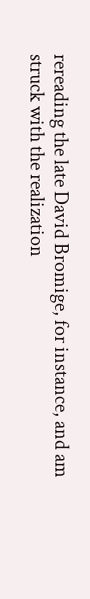rereading the late David Bromige, for instance, and am struck with the realization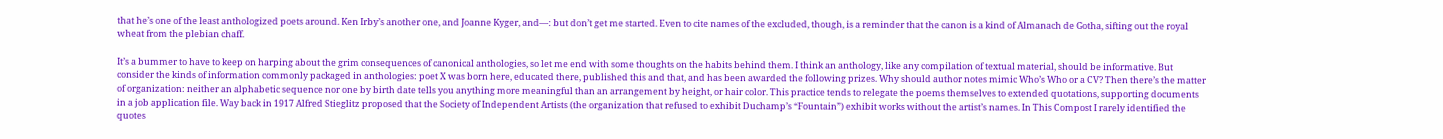that he’s one of the least anthologized poets around. Ken Irby’s another one, and Joanne Kyger, and—: but don’t get me started. Even to cite names of the excluded, though, is a reminder that the canon is a kind of Almanach de Gotha, sifting out the royal wheat from the plebian chaff.

It’s a bummer to have to keep on harping about the grim consequences of canonical anthologies, so let me end with some thoughts on the habits behind them. I think an anthology, like any compilation of textual material, should be informative. But consider the kinds of information commonly packaged in anthologies: poet X was born here, educated there, published this and that, and has been awarded the following prizes. Why should author notes mimic Who’s Who or a CV? Then there’s the matter of organization: neither an alphabetic sequence nor one by birth date tells you anything more meaningful than an arrangement by height, or hair color. This practice tends to relegate the poems themselves to extended quotations, supporting documents in a job application file. Way back in 1917 Alfred Stieglitz proposed that the Society of Independent Artists (the organization that refused to exhibit Duchamp’s “Fountain”) exhibit works without the artist’s names. In This Compost I rarely identified the quotes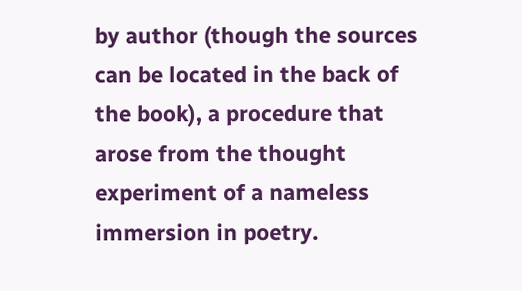by author (though the sources can be located in the back of the book), a procedure that arose from the thought experiment of a nameless immersion in poetry.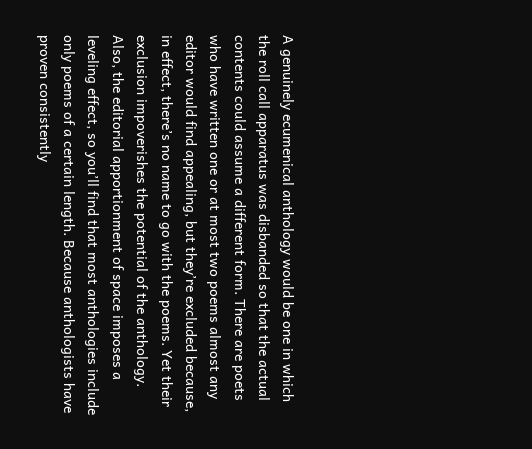A genuinely ecumenical anthology would be one in which the roll call apparatus was disbanded so that the actual contents could assume a different form. There are poets who have written one or at most two poems almost any editor would find appealing, but they’re excluded because, in effect, there’s no name to go with the poems. Yet their exclusion impoverishes the potential of the anthology. Also, the editorial apportionment of space imposes a leveling effect, so you’ll find that most anthologies include only poems of a certain length. Because anthologists have proven consistently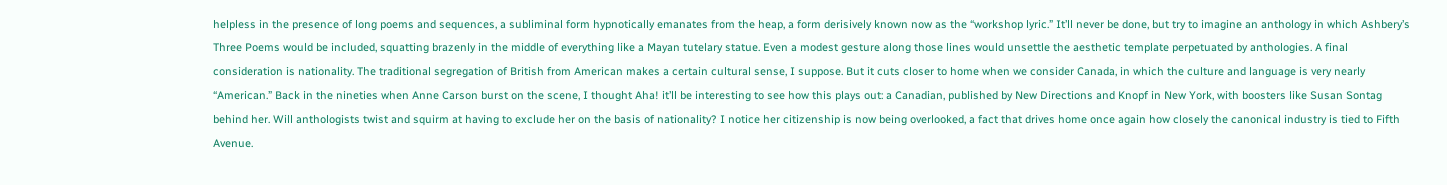helpless in the presence of long poems and sequences, a subliminal form hypnotically emanates from the heap, a form derisively known now as the “workshop lyric.” It’ll never be done, but try to imagine an anthology in which Ashbery’s Three Poems would be included, squatting brazenly in the middle of everything like a Mayan tutelary statue. Even a modest gesture along those lines would unsettle the aesthetic template perpetuated by anthologies. A final consideration is nationality. The traditional segregation of British from American makes a certain cultural sense, I suppose. But it cuts closer to home when we consider Canada, in which the culture and language is very nearly “American.” Back in the nineties when Anne Carson burst on the scene, I thought Aha! it’ll be interesting to see how this plays out: a Canadian, published by New Directions and Knopf in New York, with boosters like Susan Sontag behind her. Will anthologists twist and squirm at having to exclude her on the basis of nationality? I notice her citizenship is now being overlooked, a fact that drives home once again how closely the canonical industry is tied to Fifth Avenue.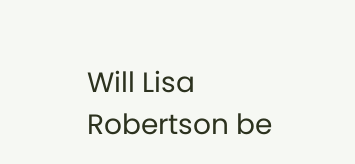Will Lisa Robertson be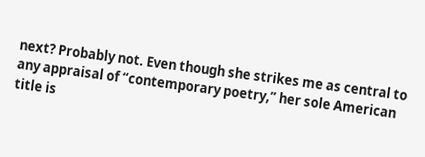next? Probably not. Even though she strikes me as central to any appraisal of “contemporary poetry,” her sole American title is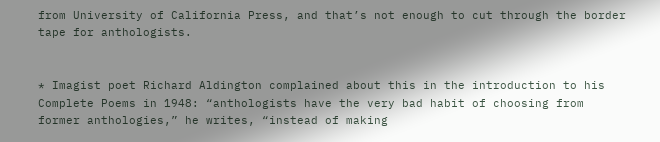from University of California Press, and that’s not enough to cut through the border tape for anthologists.


* Imagist poet Richard Aldington complained about this in the introduction to his Complete Poems in 1948: “anthologists have the very bad habit of choosing from former anthologies,” he writes, “instead of making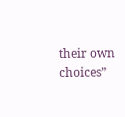their own choices”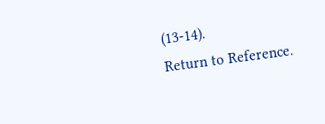(13-14).
Return to Reference.